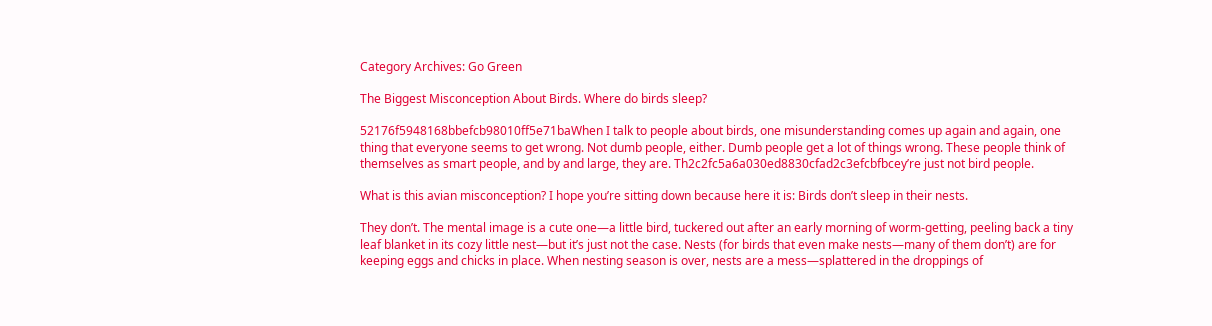Category Archives: Go Green

The Biggest Misconception About Birds. Where do birds sleep?

52176f5948168bbefcb98010ff5e71baWhen I talk to people about birds, one misunderstanding comes up again and again, one thing that everyone seems to get wrong. Not dumb people, either. Dumb people get a lot of things wrong. These people think of themselves as smart people, and by and large, they are. Th2c2fc5a6a030ed8830cfad2c3efcbfbcey’re just not bird people.

What is this avian misconception? I hope you’re sitting down because here it is: Birds don’t sleep in their nests.

They don’t. The mental image is a cute one—a little bird, tuckered out after an early morning of worm-getting, peeling back a tiny leaf blanket in its cozy little nest—but it’s just not the case. Nests (for birds that even make nests—many of them don’t) are for keeping eggs and chicks in place. When nesting season is over, nests are a mess—splattered in the droppings of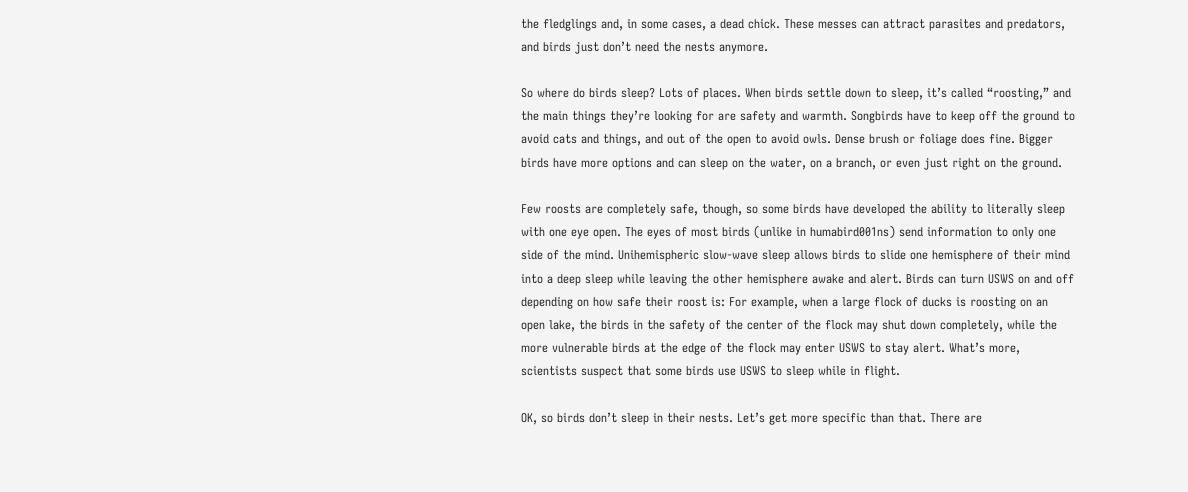the fledglings and, in some cases, a dead chick. These messes can attract parasites and predators, and birds just don’t need the nests anymore.

So where do birds sleep? Lots of places. When birds settle down to sleep, it’s called “roosting,” and the main things they’re looking for are safety and warmth. Songbirds have to keep off the ground to avoid cats and things, and out of the open to avoid owls. Dense brush or foliage does fine. Bigger birds have more options and can sleep on the water, on a branch, or even just right on the ground.

Few roosts are completely safe, though, so some birds have developed the ability to literally sleep with one eye open. The eyes of most birds (unlike in humabird001ns) send information to only one side of the mind. Unihemispheric slow-wave sleep allows birds to slide one hemisphere of their mind into a deep sleep while leaving the other hemisphere awake and alert. Birds can turn USWS on and off depending on how safe their roost is: For example, when a large flock of ducks is roosting on an open lake, the birds in the safety of the center of the flock may shut down completely, while the more vulnerable birds at the edge of the flock may enter USWS to stay alert. What’s more, scientists suspect that some birds use USWS to sleep while in flight.

OK, so birds don’t sleep in their nests. Let’s get more specific than that. There are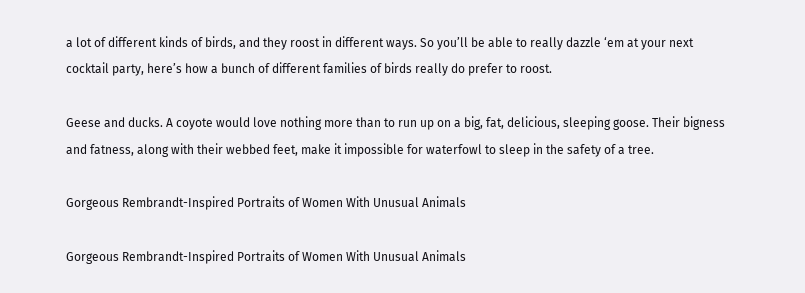a lot of different kinds of birds, and they roost in different ways. So you’ll be able to really dazzle ‘em at your next cocktail party, here’s how a bunch of different families of birds really do prefer to roost.

Geese and ducks. A coyote would love nothing more than to run up on a big, fat, delicious, sleeping goose. Their bigness and fatness, along with their webbed feet, make it impossible for waterfowl to sleep in the safety of a tree.

Gorgeous Rembrandt-Inspired Portraits of Women With Unusual Animals

Gorgeous Rembrandt-Inspired Portraits of Women With Unusual Animals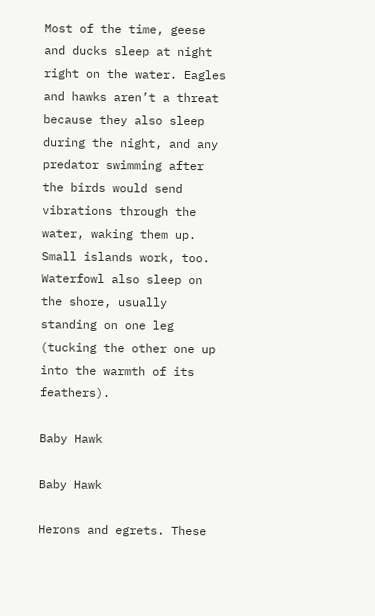Most of the time, geese and ducks sleep at night right on the water. Eagles and hawks aren’t a threat because they also sleep during the night, and any predator swimming after the birds would send vibrations through the water, waking them up. Small islands work, too. Waterfowl also sleep on the shore, usually standing on one leg (tucking the other one up into the warmth of its feathers).

Baby Hawk

Baby Hawk

Herons and egrets. These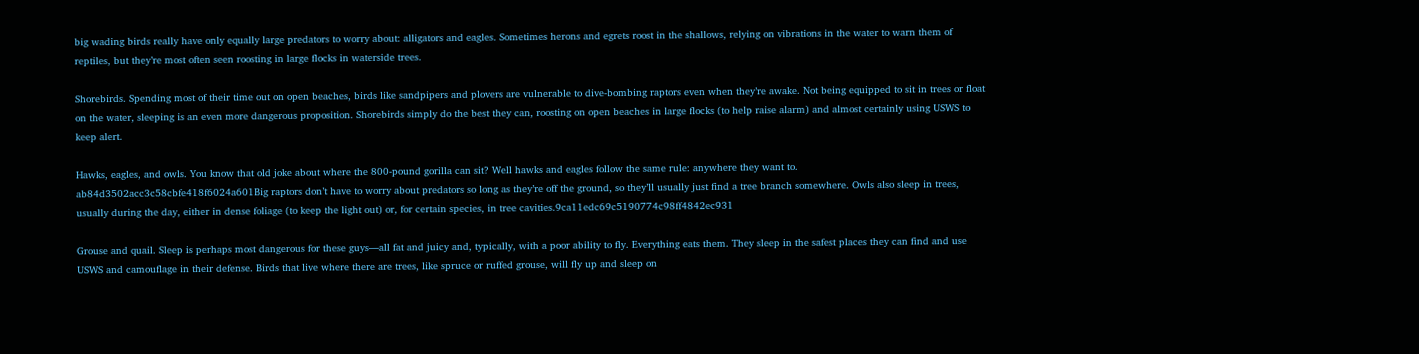big wading birds really have only equally large predators to worry about: alligators and eagles. Sometimes herons and egrets roost in the shallows, relying on vibrations in the water to warn them of reptiles, but they’re most often seen roosting in large flocks in waterside trees.

Shorebirds. Spending most of their time out on open beaches, birds like sandpipers and plovers are vulnerable to dive-bombing raptors even when they’re awake. Not being equipped to sit in trees or float on the water, sleeping is an even more dangerous proposition. Shorebirds simply do the best they can, roosting on open beaches in large flocks (to help raise alarm) and almost certainly using USWS to keep alert.

Hawks, eagles, and owls. You know that old joke about where the 800-pound gorilla can sit? Well hawks and eagles follow the same rule: anywhere they want to. ab84d3502acc3c58cbfe418f6024a601Big raptors don’t have to worry about predators so long as they’re off the ground, so they’ll usually just find a tree branch somewhere. Owls also sleep in trees, usually during the day, either in dense foliage (to keep the light out) or, for certain species, in tree cavities.9ca11edc69c5190774c98ff4842ec931

Grouse and quail. Sleep is perhaps most dangerous for these guys—all fat and juicy and, typically, with a poor ability to fly. Everything eats them. They sleep in the safest places they can find and use USWS and camouflage in their defense. Birds that live where there are trees, like spruce or ruffed grouse, will fly up and sleep on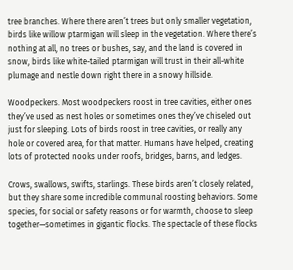tree branches. Where there aren’t trees but only smaller vegetation, birds like willow ptarmigan will sleep in the vegetation. Where there’s nothing at all, no trees or bushes, say, and the land is covered in snow, birds like white-tailed ptarmigan will trust in their all-white plumage and nestle down right there in a snowy hillside.

Woodpeckers. Most woodpeckers roost in tree cavities, either ones they’ve used as nest holes or sometimes ones they’ve chiseled out just for sleeping. Lots of birds roost in tree cavities, or really any hole or covered area, for that matter. Humans have helped, creating lots of protected nooks under roofs, bridges, barns, and ledges.

Crows, swallows, swifts, starlings. These birds aren’t closely related, but they share some incredible communal roosting behaviors. Some species, for social or safety reasons or for warmth, choose to sleep together—sometimes in gigantic flocks. The spectacle of these flocks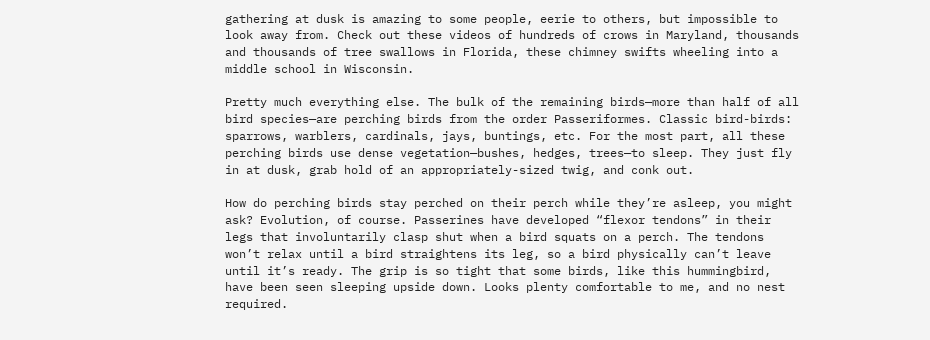gathering at dusk is amazing to some people, eerie to others, but impossible to look away from. Check out these videos of hundreds of crows in Maryland, thousands and thousands of tree swallows in Florida, these chimney swifts wheeling into a middle school in Wisconsin.

Pretty much everything else. The bulk of the remaining birds—more than half of all bird species—are perching birds from the order Passeriformes. Classic bird-birds: sparrows, warblers, cardinals, jays, buntings, etc. For the most part, all these perching birds use dense vegetation—bushes, hedges, trees—to sleep. They just fly in at dusk, grab hold of an appropriately-sized twig, and conk out.

How do perching birds stay perched on their perch while they’re asleep, you might ask? Evolution, of course. Passerines have developed “flexor tendons” in their legs that involuntarily clasp shut when a bird squats on a perch. The tendons won’t relax until a bird straightens its leg, so a bird physically can’t leave until it’s ready. The grip is so tight that some birds, like this hummingbird, have been seen sleeping upside down. Looks plenty comfortable to me, and no nest required.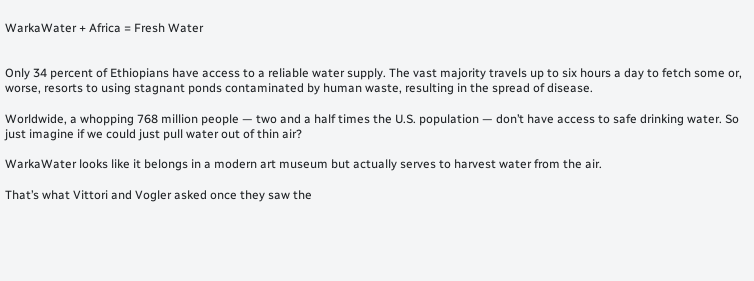WarkaWater + Africa = Fresh Water


Only 34 percent of Ethiopians have access to a reliable water supply. The vast majority travels up to six hours a day to fetch some or, worse, resorts to using stagnant ponds contaminated by human waste, resulting in the spread of disease.

Worldwide, a whopping 768 million people — two and a half times the U.S. population — don’t have access to safe drinking water. So just imagine if we could just pull water out of thin air?

WarkaWater looks like it belongs in a modern art museum but actually serves to harvest water from the air.

That’s what Vittori and Vogler asked once they saw the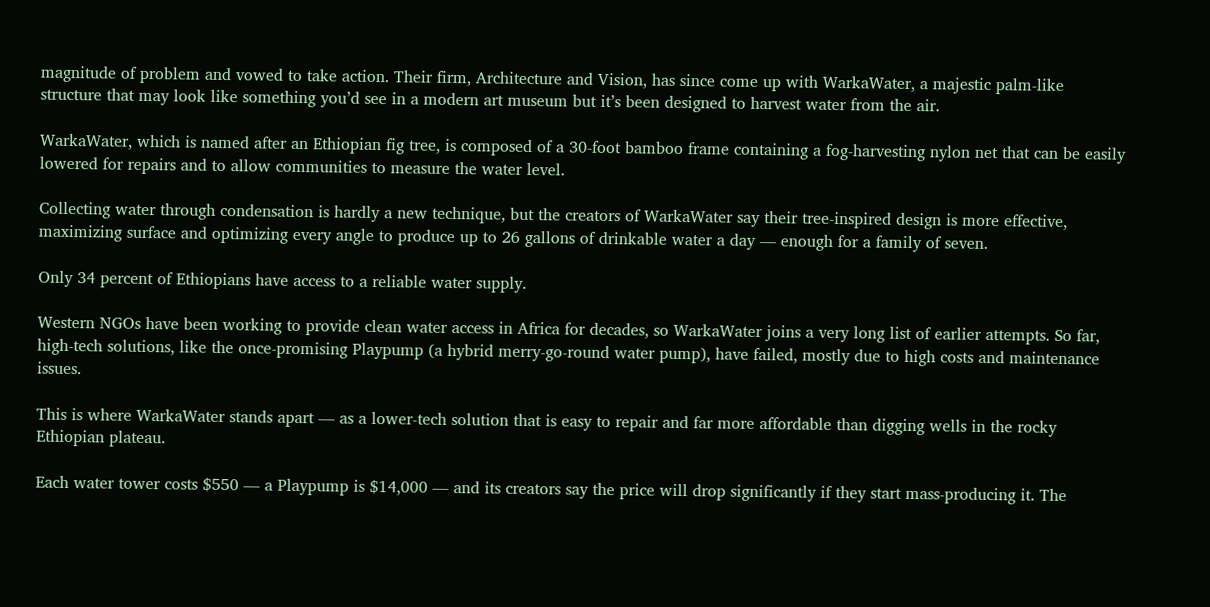magnitude of problem and vowed to take action. Their firm, Architecture and Vision, has since come up with WarkaWater, a majestic palm-like structure that may look like something you’d see in a modern art museum but it’s been designed to harvest water from the air.

WarkaWater, which is named after an Ethiopian fig tree, is composed of a 30-foot bamboo frame containing a fog-harvesting nylon net that can be easily lowered for repairs and to allow communities to measure the water level.

Collecting water through condensation is hardly a new technique, but the creators of WarkaWater say their tree-inspired design is more effective, maximizing surface and optimizing every angle to produce up to 26 gallons of drinkable water a day — enough for a family of seven.

Only 34 percent of Ethiopians have access to a reliable water supply.

Western NGOs have been working to provide clean water access in Africa for decades, so WarkaWater joins a very long list of earlier attempts. So far, high-tech solutions, like the once-promising Playpump (a hybrid merry-go-round water pump), have failed, mostly due to high costs and maintenance issues.

This is where WarkaWater stands apart — as a lower-tech solution that is easy to repair and far more affordable than digging wells in the rocky Ethiopian plateau.

Each water tower costs $550 — a Playpump is $14,000 — and its creators say the price will drop significantly if they start mass-producing it. The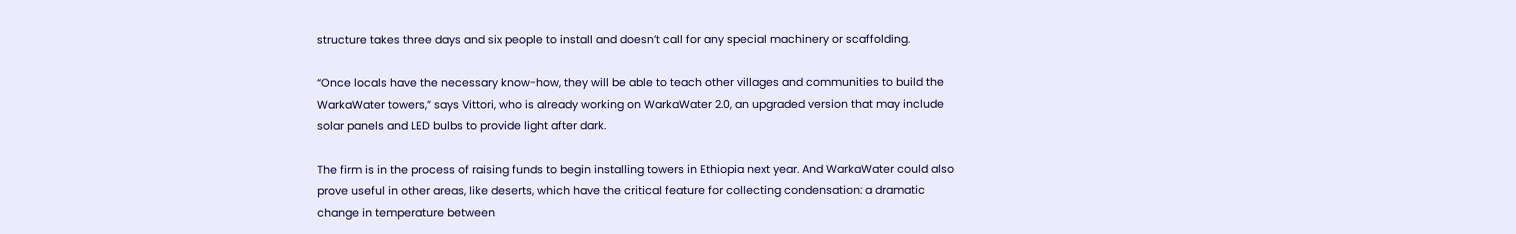structure takes three days and six people to install and doesn’t call for any special machinery or scaffolding.

“Once locals have the necessary know-how, they will be able to teach other villages and communities to build the WarkaWater towers,” says Vittori, who is already working on WarkaWater 2.0, an upgraded version that may include solar panels and LED bulbs to provide light after dark.

The firm is in the process of raising funds to begin installing towers in Ethiopia next year. And WarkaWater could also prove useful in other areas, like deserts, which have the critical feature for collecting condensation: a dramatic change in temperature between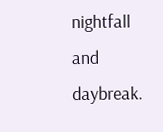nightfall and daybreak.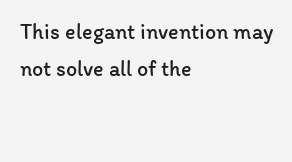This elegant invention may not solve all of the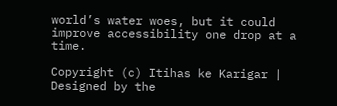world’s water woes, but it could improve accessibility one drop at a time.

Copyright (c) Itihas ke Karigar | Designed by the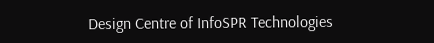Design Centre of InfoSPR Technologies